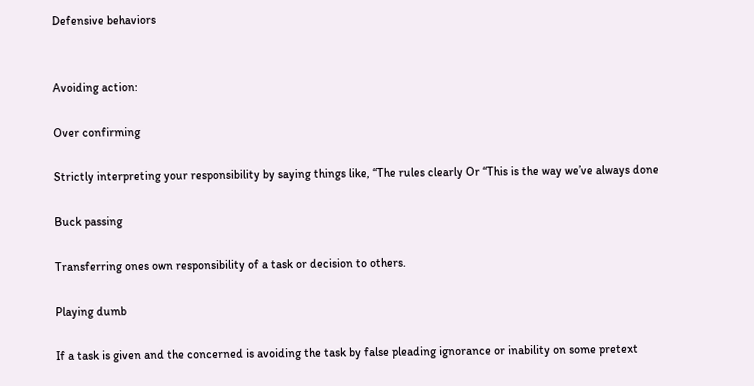Defensive behaviors


Avoiding action:

Over confirming

Strictly interpreting your responsibility by saying things like, “The rules clearly Or “This is the way we’ve always done

Buck passing

Transferring ones own responsibility of a task or decision to others.

Playing dumb

If a task is given and the concerned is avoiding the task by false pleading ignorance or inability on some pretext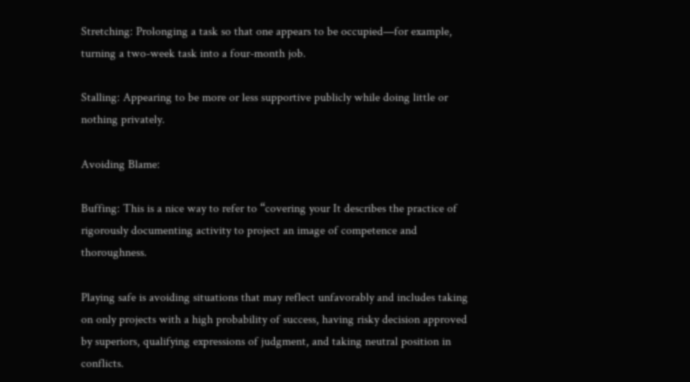Stretching: Prolonging a task so that one appears to be occupied—for example, turning a two-week task into a four-month job.

Stalling: Appearing to be more or less supportive publicly while doing little or nothing privately.

Avoiding Blame:

Buffing: This is a nice way to refer to “covering your It describes the practice of rigorously documenting activity to project an image of competence and thoroughness.

Playing safe is avoiding situations that may reflect unfavorably and includes taking on only projects with a high probability of success, having risky decision approved by superiors, qualifying expressions of judgment, and taking neutral position in conflicts.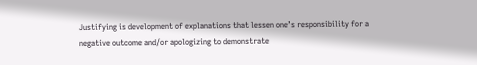Justifying is development of explanations that lessen one’s responsibility for a negative outcome and/or apologizing to demonstrate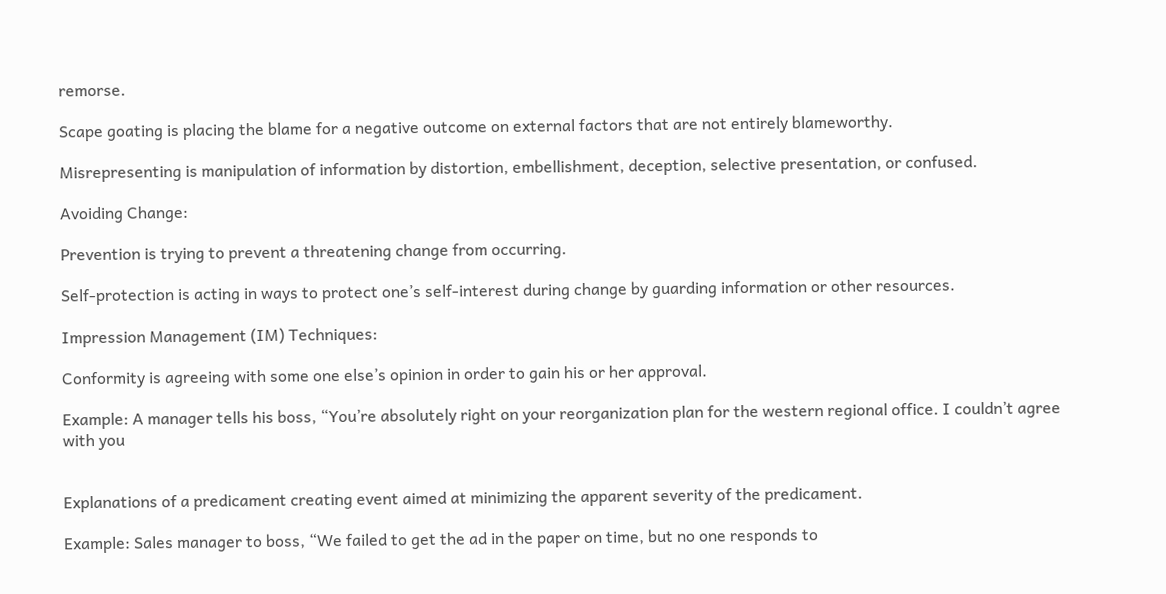remorse.

Scape goating is placing the blame for a negative outcome on external factors that are not entirely blameworthy.

Misrepresenting is manipulation of information by distortion, embellishment, deception, selective presentation, or confused.

Avoiding Change:

Prevention is trying to prevent a threatening change from occurring.

Self-protection is acting in ways to protect one’s self-interest during change by guarding information or other resources.

Impression Management (IM) Techniques:

Conformity is agreeing with some one else’s opinion in order to gain his or her approval.

Example: A manager tells his boss, “You’re absolutely right on your reorganization plan for the western regional office. I couldn’t agree with you


Explanations of a predicament creating event aimed at minimizing the apparent severity of the predicament.

Example: Sales manager to boss, “We failed to get the ad in the paper on time, but no one responds to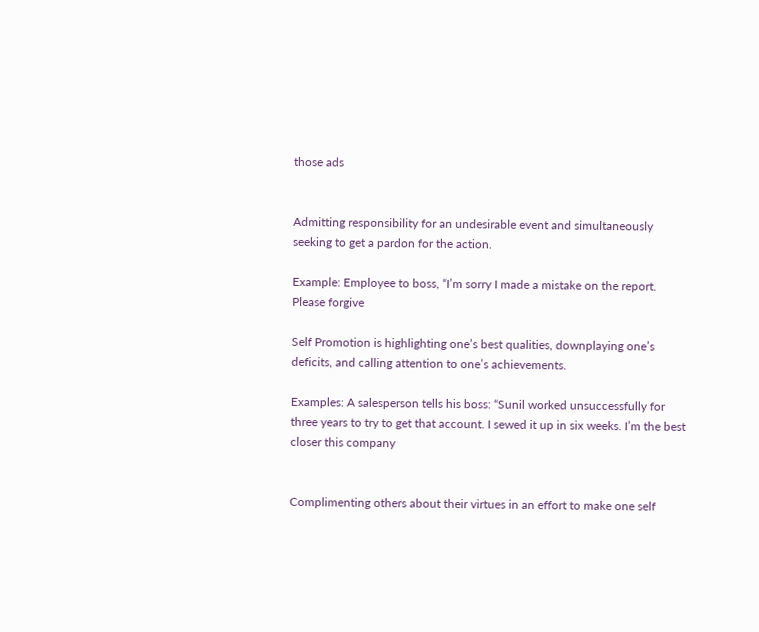those ads


Admitting responsibility for an undesirable event and simultaneously seeking to get a pardon for the action.

Example: Employee to boss, “I’m sorry I made a mistake on the report. Please forgive

Self Promotion is highlighting one’s best qualities, downplaying one’s deficits, and calling attention to one’s achievements.

Examples: A salesperson tells his boss: “Sunil worked unsuccessfully for three years to try to get that account. I sewed it up in six weeks. I’m the best closer this company


Complimenting others about their virtues in an effort to make one self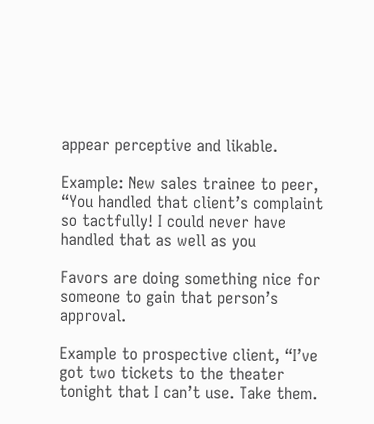appear perceptive and likable.

Example: New sales trainee to peer, “You handled that client’s complaint so tactfully! I could never have handled that as well as you

Favors are doing something nice for someone to gain that person’s approval.

Example to prospective client, “I’ve got two tickets to the theater tonight that I can’t use. Take them.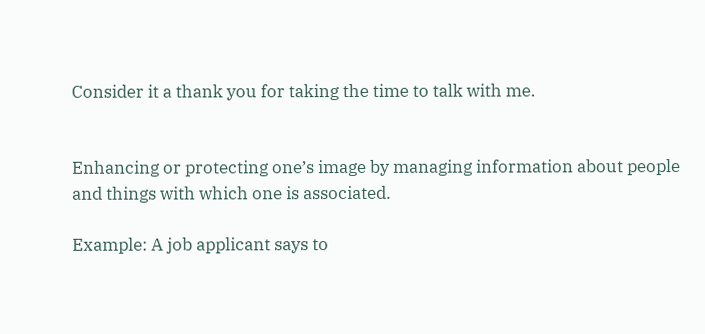Consider it a thank you for taking the time to talk with me.


Enhancing or protecting one’s image by managing information about people and things with which one is associated.

Example: A job applicant says to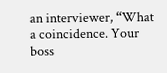an interviewer, “What a coincidence. Your boss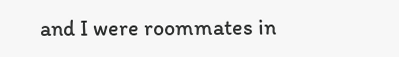and I were roommates in